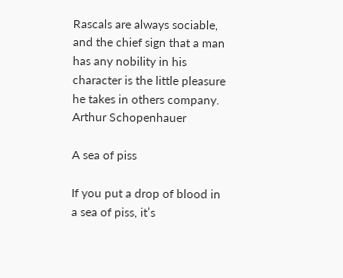Rascals are always sociable, and the chief sign that a man has any nobility in his character is the little pleasure he takes in others company. Arthur Schopenhauer

A sea of piss

If you put a drop of blood in a sea of piss, it’s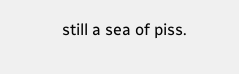still a sea of piss.